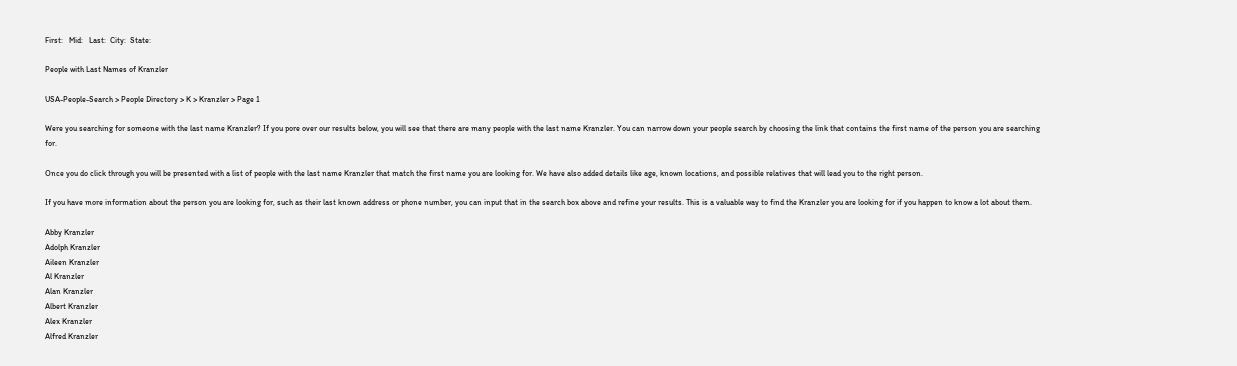First:   Mid:   Last:  City:  State:

People with Last Names of Kranzler

USA-People-Search > People Directory > K > Kranzler > Page 1

Were you searching for someone with the last name Kranzler? If you pore over our results below, you will see that there are many people with the last name Kranzler. You can narrow down your people search by choosing the link that contains the first name of the person you are searching for.

Once you do click through you will be presented with a list of people with the last name Kranzler that match the first name you are looking for. We have also added details like age, known locations, and possible relatives that will lead you to the right person.

If you have more information about the person you are looking for, such as their last known address or phone number, you can input that in the search box above and refine your results. This is a valuable way to find the Kranzler you are looking for if you happen to know a lot about them.

Abby Kranzler
Adolph Kranzler
Aileen Kranzler
Al Kranzler
Alan Kranzler
Albert Kranzler
Alex Kranzler
Alfred Kranzler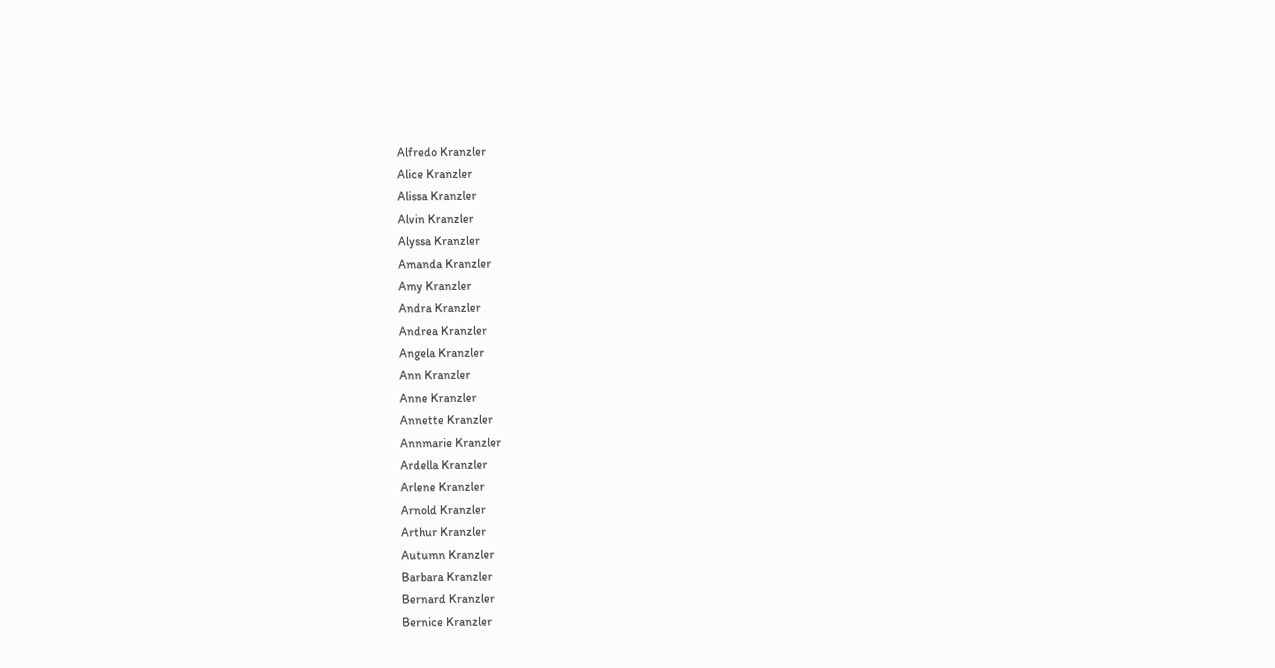Alfredo Kranzler
Alice Kranzler
Alissa Kranzler
Alvin Kranzler
Alyssa Kranzler
Amanda Kranzler
Amy Kranzler
Andra Kranzler
Andrea Kranzler
Angela Kranzler
Ann Kranzler
Anne Kranzler
Annette Kranzler
Annmarie Kranzler
Ardella Kranzler
Arlene Kranzler
Arnold Kranzler
Arthur Kranzler
Autumn Kranzler
Barbara Kranzler
Bernard Kranzler
Bernice Kranzler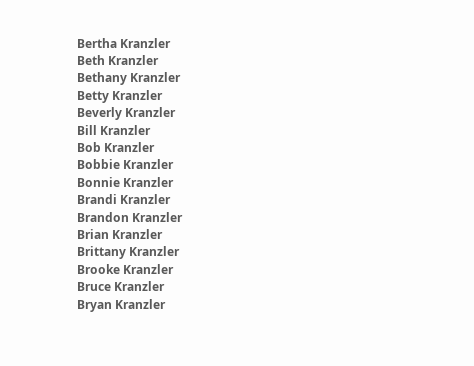Bertha Kranzler
Beth Kranzler
Bethany Kranzler
Betty Kranzler
Beverly Kranzler
Bill Kranzler
Bob Kranzler
Bobbie Kranzler
Bonnie Kranzler
Brandi Kranzler
Brandon Kranzler
Brian Kranzler
Brittany Kranzler
Brooke Kranzler
Bruce Kranzler
Bryan Kranzler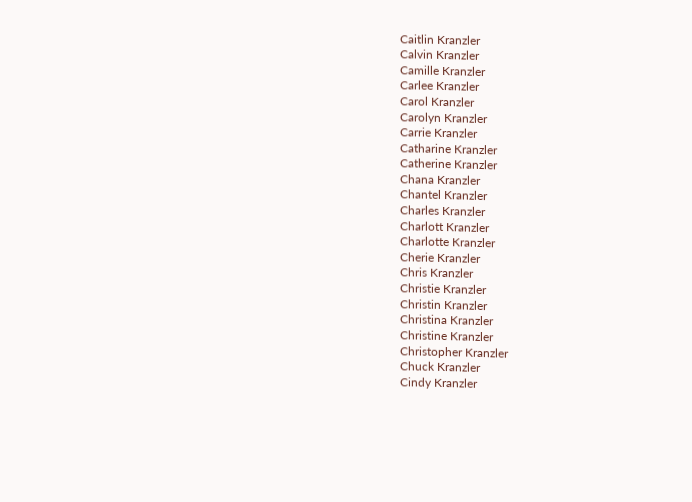Caitlin Kranzler
Calvin Kranzler
Camille Kranzler
Carlee Kranzler
Carol Kranzler
Carolyn Kranzler
Carrie Kranzler
Catharine Kranzler
Catherine Kranzler
Chana Kranzler
Chantel Kranzler
Charles Kranzler
Charlott Kranzler
Charlotte Kranzler
Cherie Kranzler
Chris Kranzler
Christie Kranzler
Christin Kranzler
Christina Kranzler
Christine Kranzler
Christopher Kranzler
Chuck Kranzler
Cindy Kranzler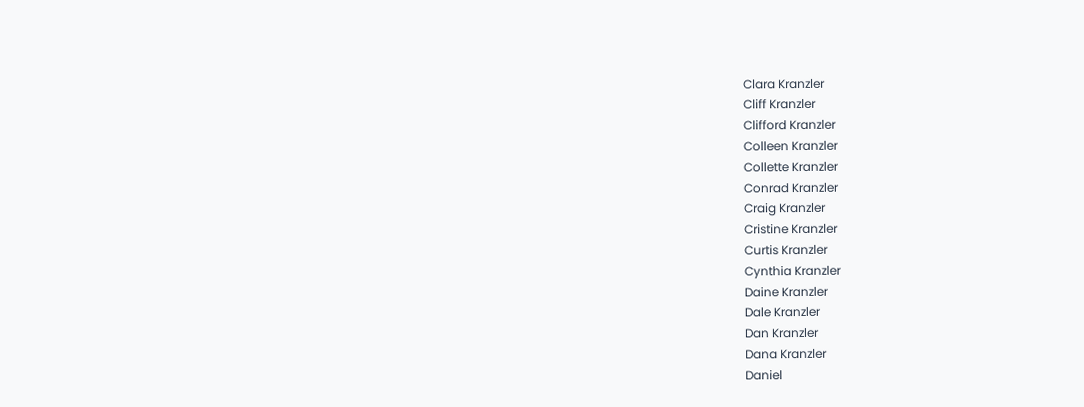Clara Kranzler
Cliff Kranzler
Clifford Kranzler
Colleen Kranzler
Collette Kranzler
Conrad Kranzler
Craig Kranzler
Cristine Kranzler
Curtis Kranzler
Cynthia Kranzler
Daine Kranzler
Dale Kranzler
Dan Kranzler
Dana Kranzler
Daniel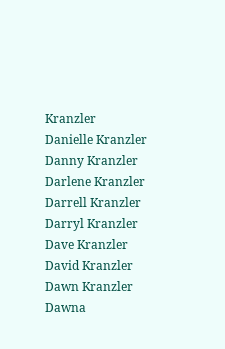Kranzler
Danielle Kranzler
Danny Kranzler
Darlene Kranzler
Darrell Kranzler
Darryl Kranzler
Dave Kranzler
David Kranzler
Dawn Kranzler
Dawna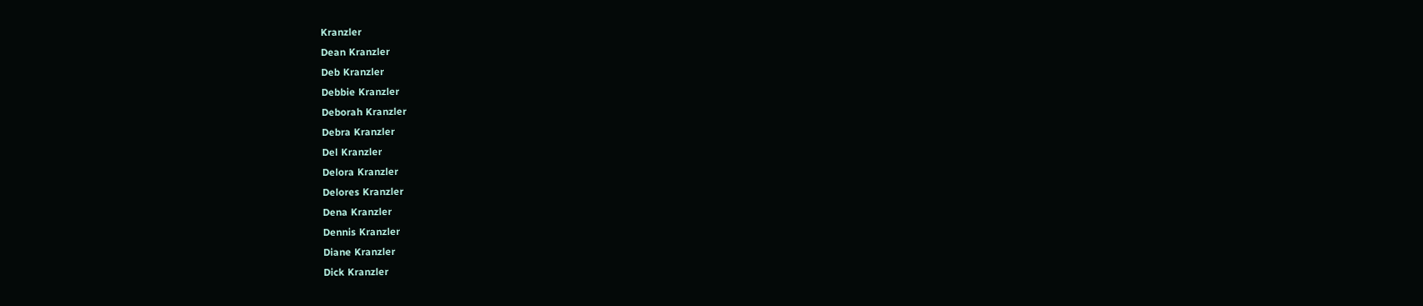Kranzler
Dean Kranzler
Deb Kranzler
Debbie Kranzler
Deborah Kranzler
Debra Kranzler
Del Kranzler
Delora Kranzler
Delores Kranzler
Dena Kranzler
Dennis Kranzler
Diane Kranzler
Dick Kranzler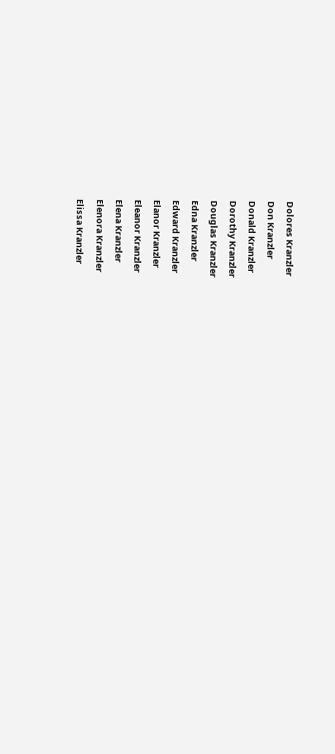Dolores Kranzler
Don Kranzler
Donald Kranzler
Dorothy Kranzler
Douglas Kranzler
Edna Kranzler
Edward Kranzler
Elanor Kranzler
Eleanor Kranzler
Elena Kranzler
Elenora Kranzler
Elissa Kranzler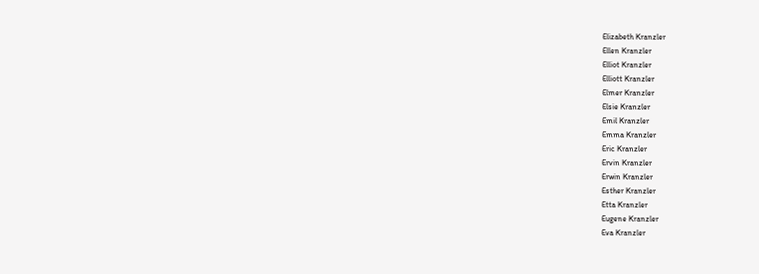Elizabeth Kranzler
Ellen Kranzler
Elliot Kranzler
Elliott Kranzler
Elmer Kranzler
Elsie Kranzler
Emil Kranzler
Emma Kranzler
Eric Kranzler
Ervin Kranzler
Erwin Kranzler
Esther Kranzler
Etta Kranzler
Eugene Kranzler
Eva Kranzler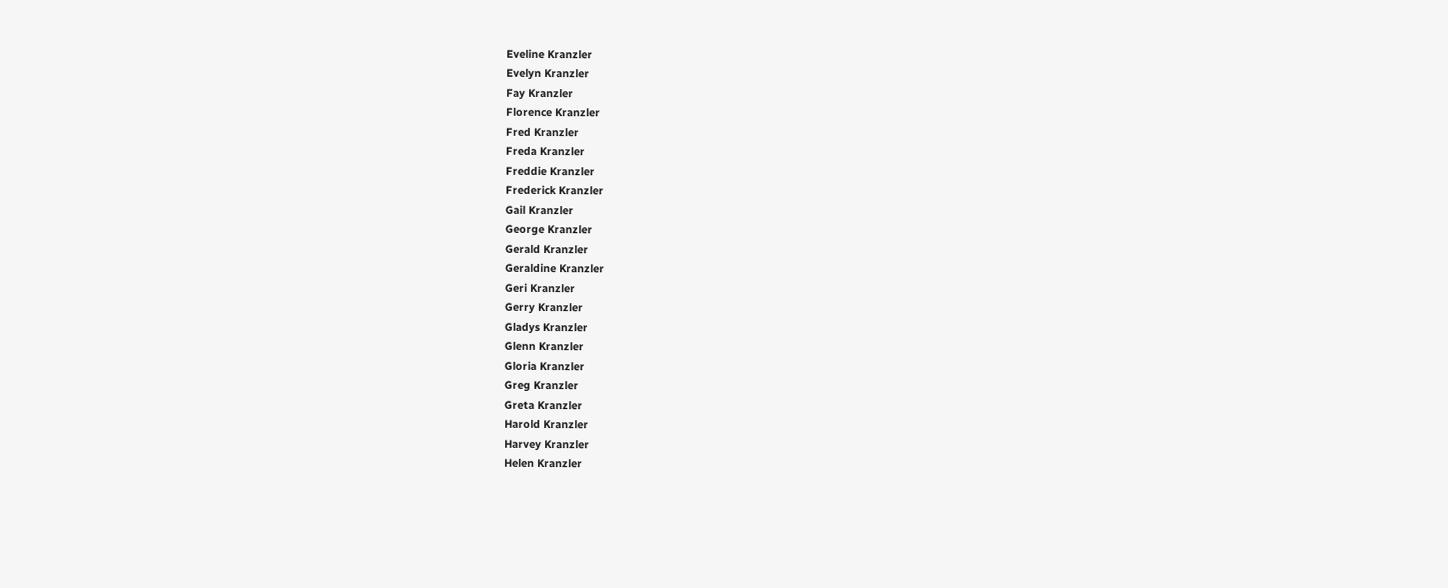Eveline Kranzler
Evelyn Kranzler
Fay Kranzler
Florence Kranzler
Fred Kranzler
Freda Kranzler
Freddie Kranzler
Frederick Kranzler
Gail Kranzler
George Kranzler
Gerald Kranzler
Geraldine Kranzler
Geri Kranzler
Gerry Kranzler
Gladys Kranzler
Glenn Kranzler
Gloria Kranzler
Greg Kranzler
Greta Kranzler
Harold Kranzler
Harvey Kranzler
Helen Kranzler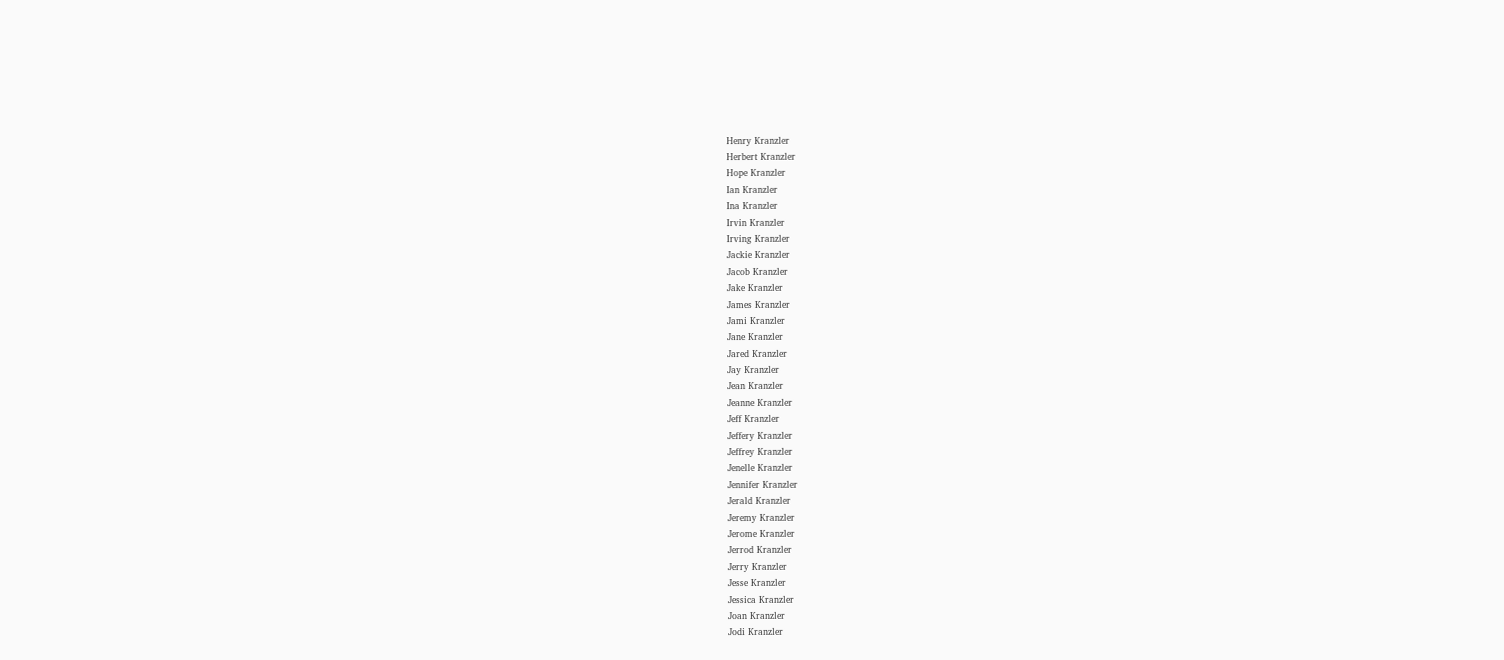Henry Kranzler
Herbert Kranzler
Hope Kranzler
Ian Kranzler
Ina Kranzler
Irvin Kranzler
Irving Kranzler
Jackie Kranzler
Jacob Kranzler
Jake Kranzler
James Kranzler
Jami Kranzler
Jane Kranzler
Jared Kranzler
Jay Kranzler
Jean Kranzler
Jeanne Kranzler
Jeff Kranzler
Jeffery Kranzler
Jeffrey Kranzler
Jenelle Kranzler
Jennifer Kranzler
Jerald Kranzler
Jeremy Kranzler
Jerome Kranzler
Jerrod Kranzler
Jerry Kranzler
Jesse Kranzler
Jessica Kranzler
Joan Kranzler
Jodi Kranzler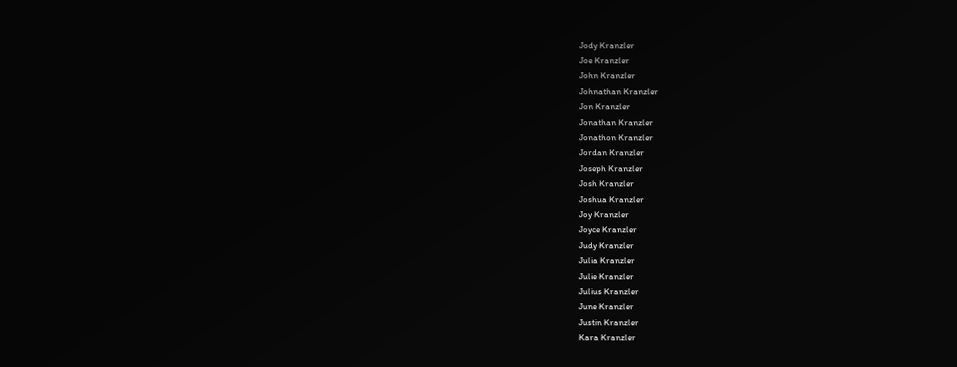Jody Kranzler
Joe Kranzler
John Kranzler
Johnathan Kranzler
Jon Kranzler
Jonathan Kranzler
Jonathon Kranzler
Jordan Kranzler
Joseph Kranzler
Josh Kranzler
Joshua Kranzler
Joy Kranzler
Joyce Kranzler
Judy Kranzler
Julia Kranzler
Julie Kranzler
Julius Kranzler
June Kranzler
Justin Kranzler
Kara Kranzler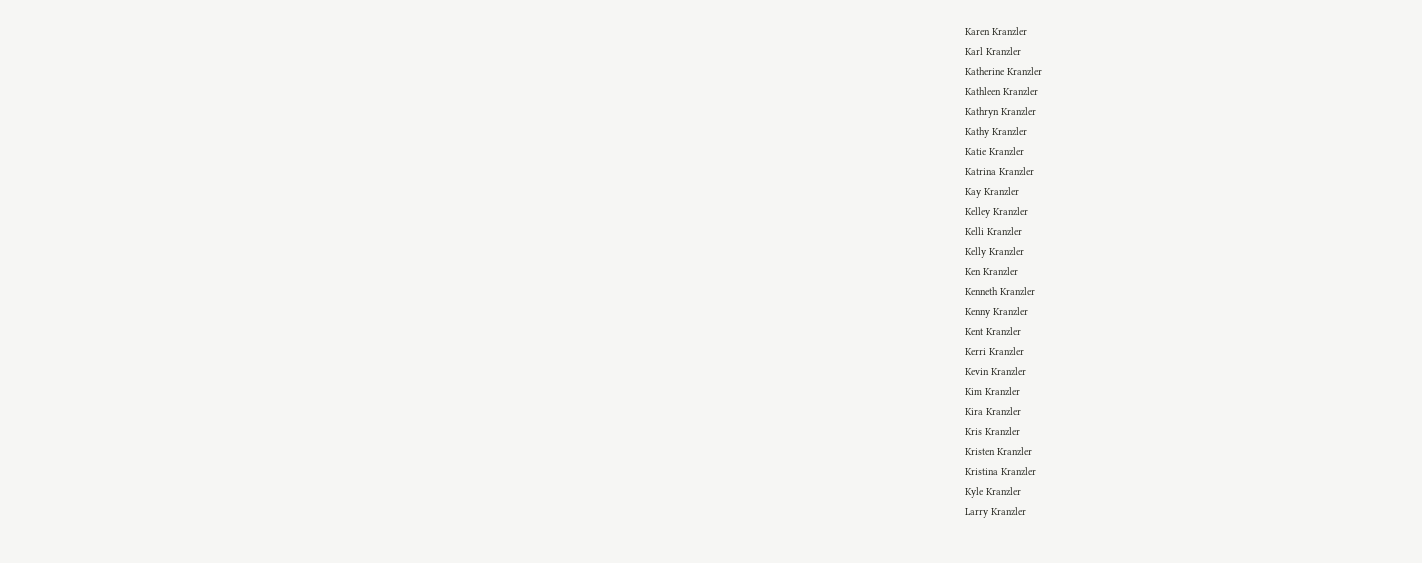Karen Kranzler
Karl Kranzler
Katherine Kranzler
Kathleen Kranzler
Kathryn Kranzler
Kathy Kranzler
Katie Kranzler
Katrina Kranzler
Kay Kranzler
Kelley Kranzler
Kelli Kranzler
Kelly Kranzler
Ken Kranzler
Kenneth Kranzler
Kenny Kranzler
Kent Kranzler
Kerri Kranzler
Kevin Kranzler
Kim Kranzler
Kira Kranzler
Kris Kranzler
Kristen Kranzler
Kristina Kranzler
Kyle Kranzler
Larry Kranzler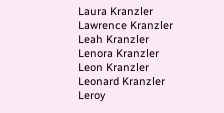Laura Kranzler
Lawrence Kranzler
Leah Kranzler
Lenora Kranzler
Leon Kranzler
Leonard Kranzler
Leroy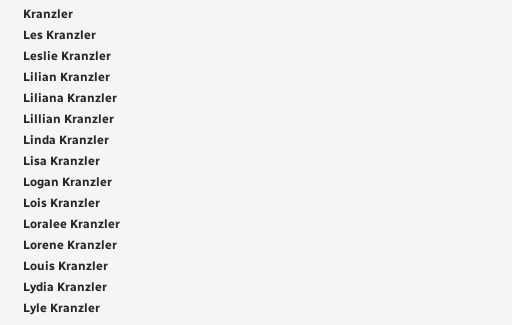Kranzler
Les Kranzler
Leslie Kranzler
Lilian Kranzler
Liliana Kranzler
Lillian Kranzler
Linda Kranzler
Lisa Kranzler
Logan Kranzler
Lois Kranzler
Loralee Kranzler
Lorene Kranzler
Louis Kranzler
Lydia Kranzler
Lyle Kranzler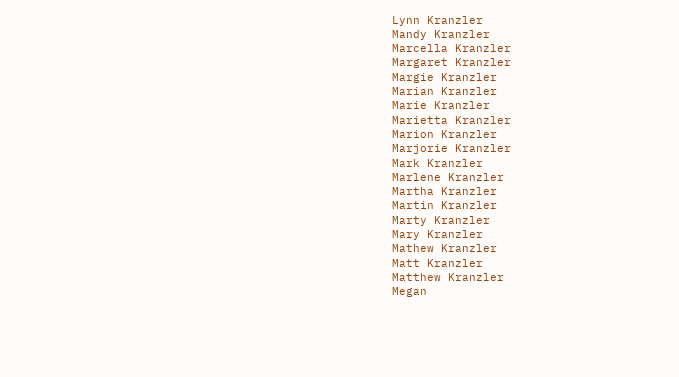Lynn Kranzler
Mandy Kranzler
Marcella Kranzler
Margaret Kranzler
Margie Kranzler
Marian Kranzler
Marie Kranzler
Marietta Kranzler
Marion Kranzler
Marjorie Kranzler
Mark Kranzler
Marlene Kranzler
Martha Kranzler
Martin Kranzler
Marty Kranzler
Mary Kranzler
Mathew Kranzler
Matt Kranzler
Matthew Kranzler
Megan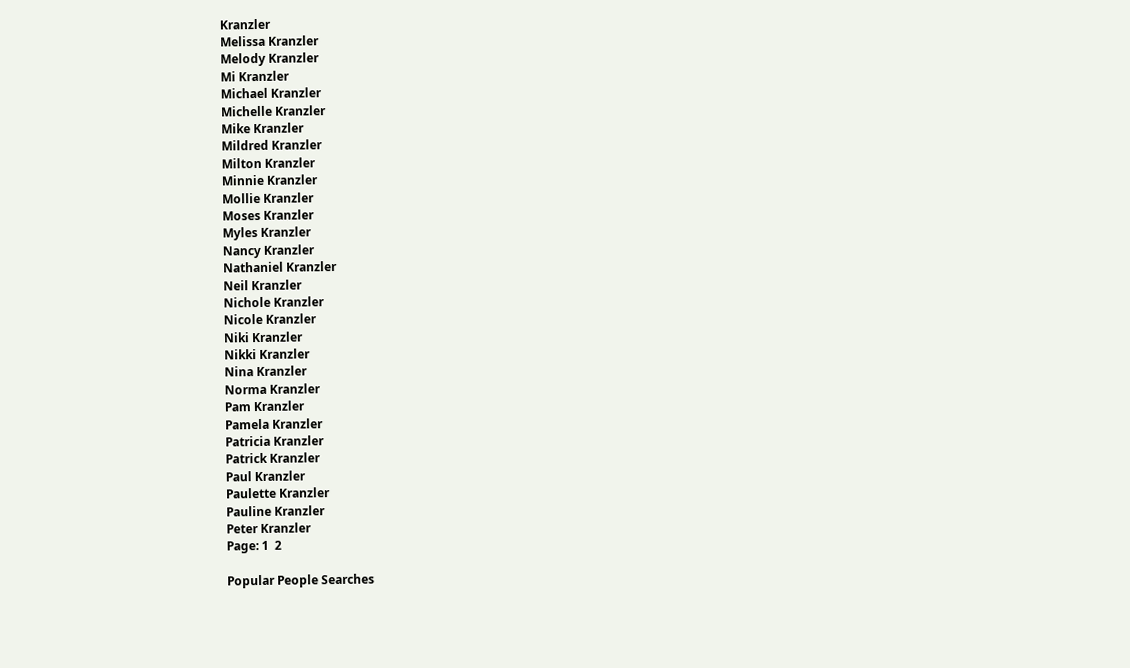Kranzler
Melissa Kranzler
Melody Kranzler
Mi Kranzler
Michael Kranzler
Michelle Kranzler
Mike Kranzler
Mildred Kranzler
Milton Kranzler
Minnie Kranzler
Mollie Kranzler
Moses Kranzler
Myles Kranzler
Nancy Kranzler
Nathaniel Kranzler
Neil Kranzler
Nichole Kranzler
Nicole Kranzler
Niki Kranzler
Nikki Kranzler
Nina Kranzler
Norma Kranzler
Pam Kranzler
Pamela Kranzler
Patricia Kranzler
Patrick Kranzler
Paul Kranzler
Paulette Kranzler
Pauline Kranzler
Peter Kranzler
Page: 1  2

Popular People Searches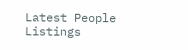Latest People Listings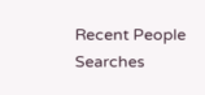Recent People Searches